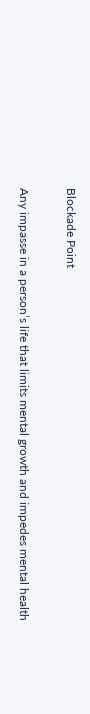Blockade Point

Any impasse in a person’s life that limits mental growth and impedes mental health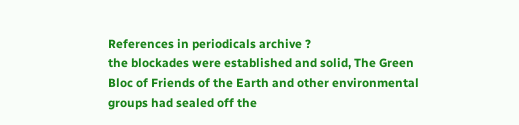References in periodicals archive ?
the blockades were established and solid, The Green Bloc of Friends of the Earth and other environmental groups had sealed off the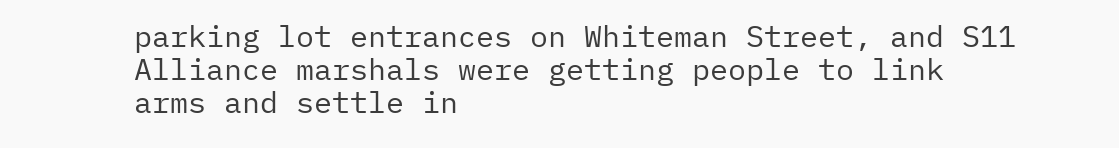parking lot entrances on Whiteman Street, and S11 Alliance marshals were getting people to link arms and settle in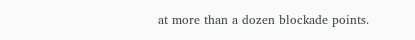at more than a dozen blockade points.